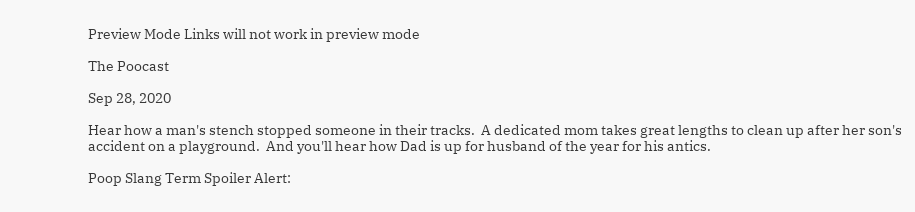Preview Mode Links will not work in preview mode

The Poocast

Sep 28, 2020

Hear how a man's stench stopped someone in their tracks.  A dedicated mom takes great lengths to clean up after her son's accident on a playground.  And you'll hear how Dad is up for husband of the year for his antics.

Poop Slang Term Spoiler Alert: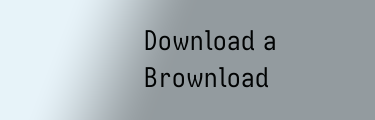Download a Brownload